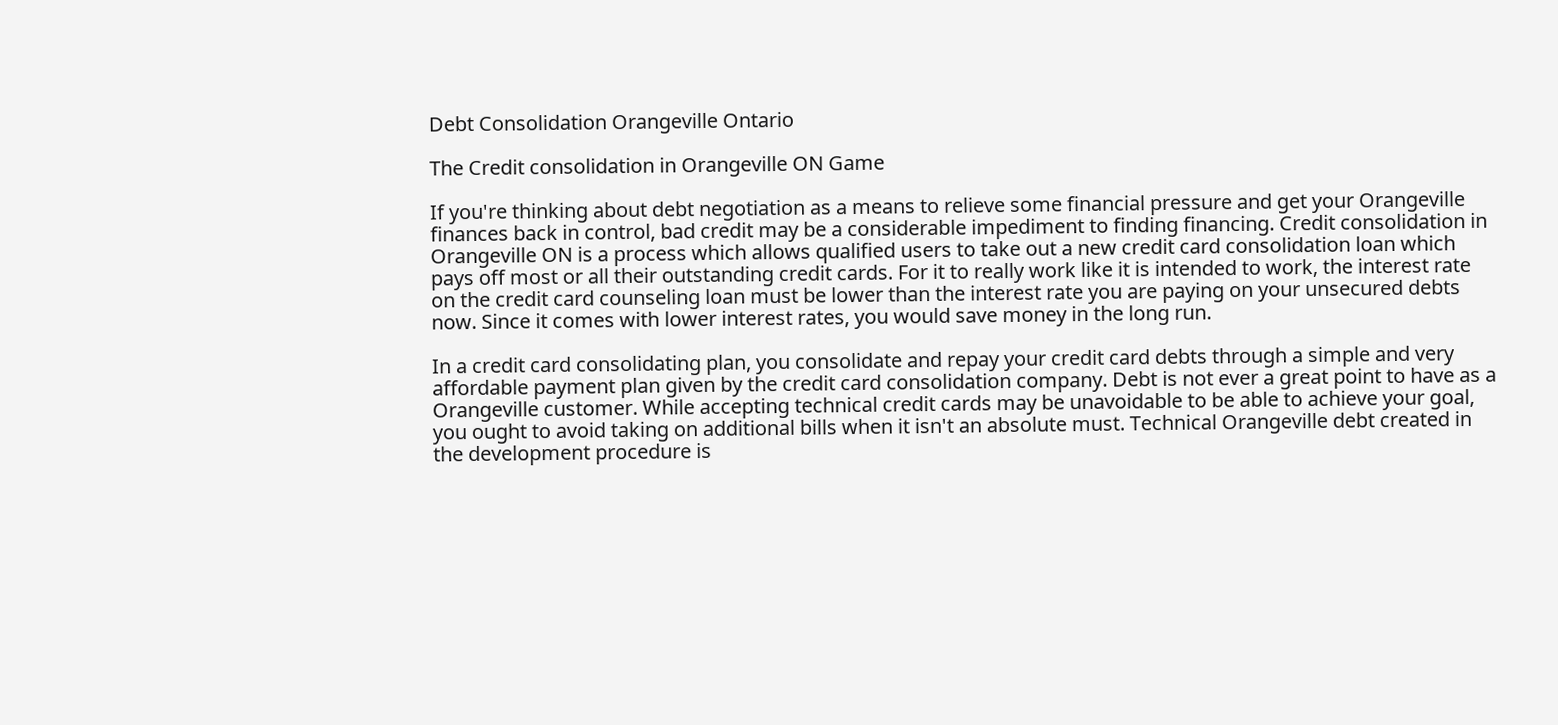Debt Consolidation Orangeville Ontario

The Credit consolidation in Orangeville ON Game

If you're thinking about debt negotiation as a means to relieve some financial pressure and get your Orangeville finances back in control, bad credit may be a considerable impediment to finding financing. Credit consolidation in Orangeville ON is a process which allows qualified users to take out a new credit card consolidation loan which pays off most or all their outstanding credit cards. For it to really work like it is intended to work, the interest rate on the credit card counseling loan must be lower than the interest rate you are paying on your unsecured debts now. Since it comes with lower interest rates, you would save money in the long run.

In a credit card consolidating plan, you consolidate and repay your credit card debts through a simple and very affordable payment plan given by the credit card consolidation company. Debt is not ever a great point to have as a Orangeville customer. While accepting technical credit cards may be unavoidable to be able to achieve your goal, you ought to avoid taking on additional bills when it isn't an absolute must. Technical Orangeville debt created in the development procedure is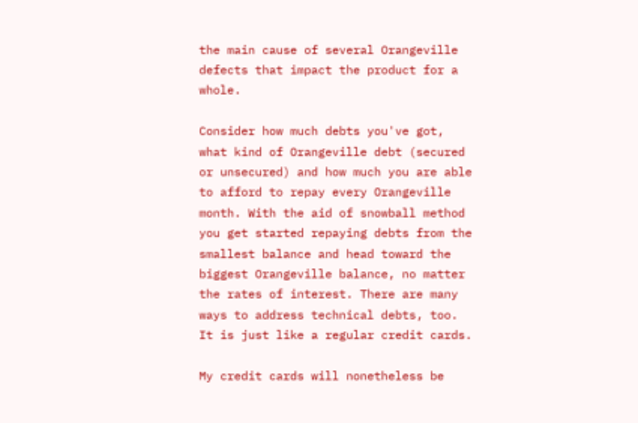the main cause of several Orangeville defects that impact the product for a whole.

Consider how much debts you've got, what kind of Orangeville debt (secured or unsecured) and how much you are able to afford to repay every Orangeville month. With the aid of snowball method you get started repaying debts from the smallest balance and head toward the biggest Orangeville balance, no matter the rates of interest. There are many ways to address technical debts, too. It is just like a regular credit cards.

My credit cards will nonetheless be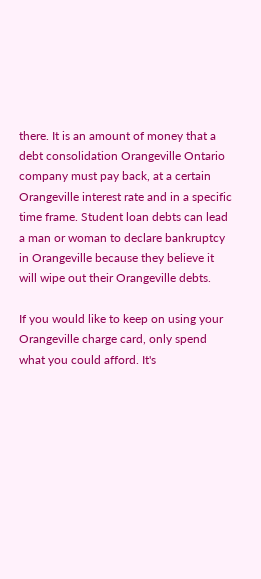there. It is an amount of money that a debt consolidation Orangeville Ontario company must pay back, at a certain Orangeville interest rate and in a specific time frame. Student loan debts can lead a man or woman to declare bankruptcy in Orangeville because they believe it will wipe out their Orangeville debts.

If you would like to keep on using your Orangeville charge card, only spend what you could afford. It's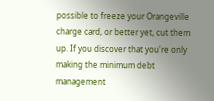possible to freeze your Orangeville charge card, or better yet, cut them up. If you discover that you're only making the minimum debt management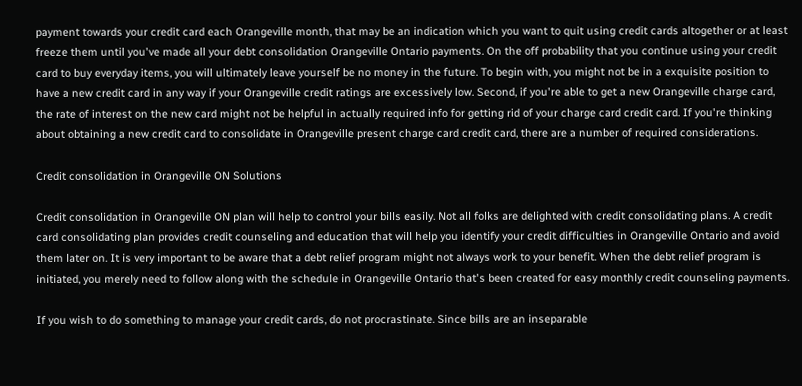payment towards your credit card each Orangeville month, that may be an indication which you want to quit using credit cards altogether or at least freeze them until you've made all your debt consolidation Orangeville Ontario payments. On the off probability that you continue using your credit card to buy everyday items, you will ultimately leave yourself be no money in the future. To begin with, you might not be in a exquisite position to have a new credit card in any way if your Orangeville credit ratings are excessively low. Second, if you're able to get a new Orangeville charge card, the rate of interest on the new card might not be helpful in actually required info for getting rid of your charge card credit card. If you're thinking about obtaining a new credit card to consolidate in Orangeville present charge card credit card, there are a number of required considerations.

Credit consolidation in Orangeville ON Solutions

Credit consolidation in Orangeville ON plan will help to control your bills easily. Not all folks are delighted with credit consolidating plans. A credit card consolidating plan provides credit counseling and education that will help you identify your credit difficulties in Orangeville Ontario and avoid them later on. It is very important to be aware that a debt relief program might not always work to your benefit. When the debt relief program is initiated, you merely need to follow along with the schedule in Orangeville Ontario that's been created for easy monthly credit counseling payments.

If you wish to do something to manage your credit cards, do not procrastinate. Since bills are an inseparable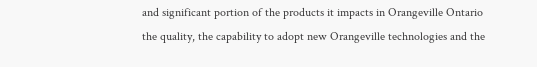and significant portion of the products it impacts in Orangeville Ontario the quality, the capability to adopt new Orangeville technologies and the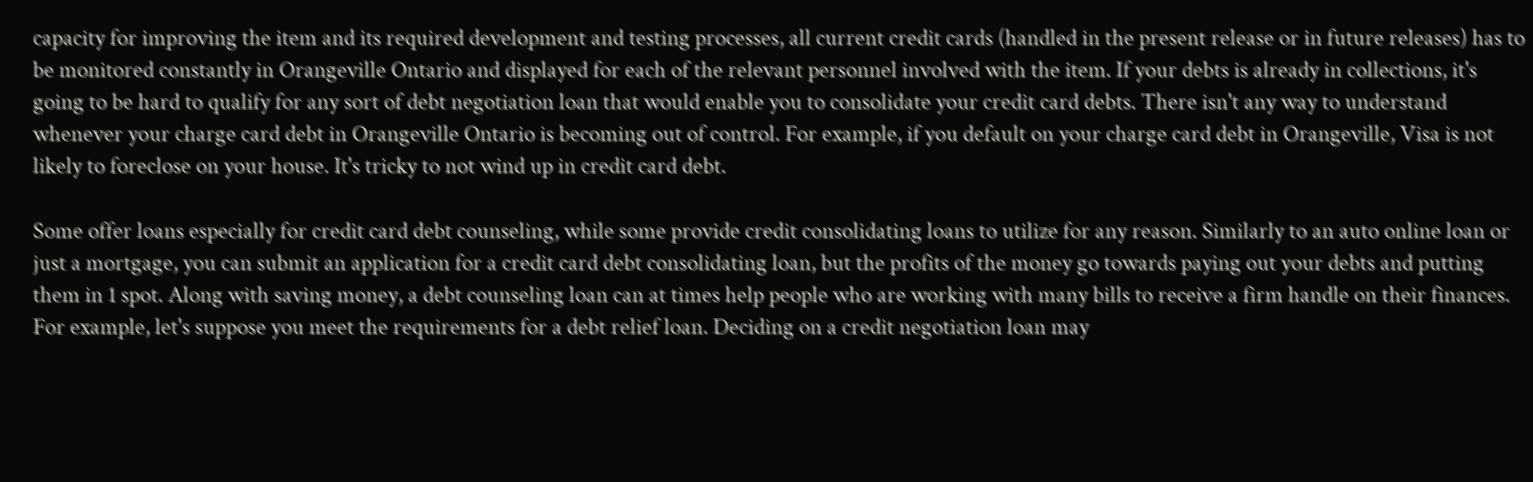capacity for improving the item and its required development and testing processes, all current credit cards (handled in the present release or in future releases) has to be monitored constantly in Orangeville Ontario and displayed for each of the relevant personnel involved with the item. If your debts is already in collections, it's going to be hard to qualify for any sort of debt negotiation loan that would enable you to consolidate your credit card debts. There isn't any way to understand whenever your charge card debt in Orangeville Ontario is becoming out of control. For example, if you default on your charge card debt in Orangeville, Visa is not likely to foreclose on your house. It's tricky to not wind up in credit card debt.

Some offer loans especially for credit card debt counseling, while some provide credit consolidating loans to utilize for any reason. Similarly to an auto online loan or just a mortgage, you can submit an application for a credit card debt consolidating loan, but the profits of the money go towards paying out your debts and putting them in 1 spot. Along with saving money, a debt counseling loan can at times help people who are working with many bills to receive a firm handle on their finances. For example, let's suppose you meet the requirements for a debt relief loan. Deciding on a credit negotiation loan may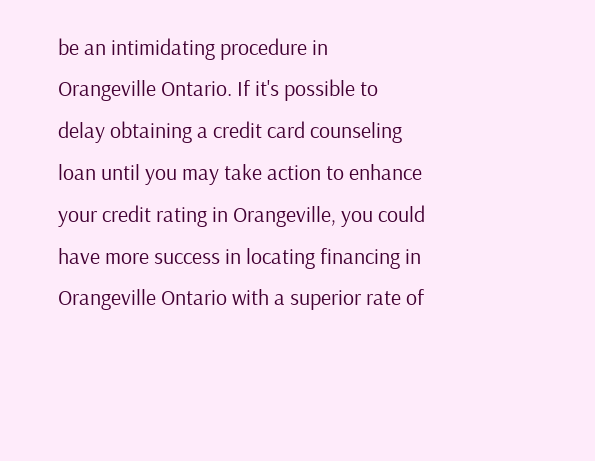be an intimidating procedure in Orangeville Ontario. If it's possible to delay obtaining a credit card counseling loan until you may take action to enhance your credit rating in Orangeville, you could have more success in locating financing in Orangeville Ontario with a superior rate of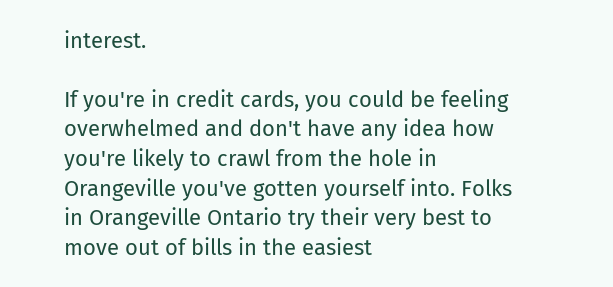interest.

If you're in credit cards, you could be feeling overwhelmed and don't have any idea how you're likely to crawl from the hole in Orangeville you've gotten yourself into. Folks in Orangeville Ontario try their very best to move out of bills in the easiest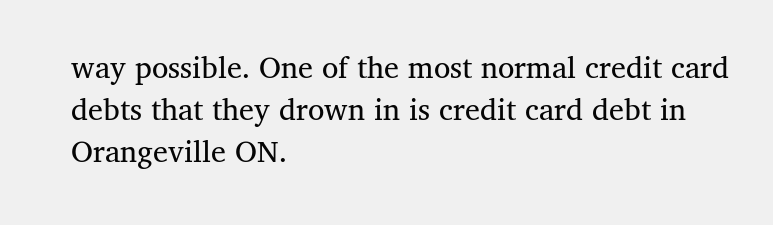way possible. One of the most normal credit card debts that they drown in is credit card debt in Orangeville ON.